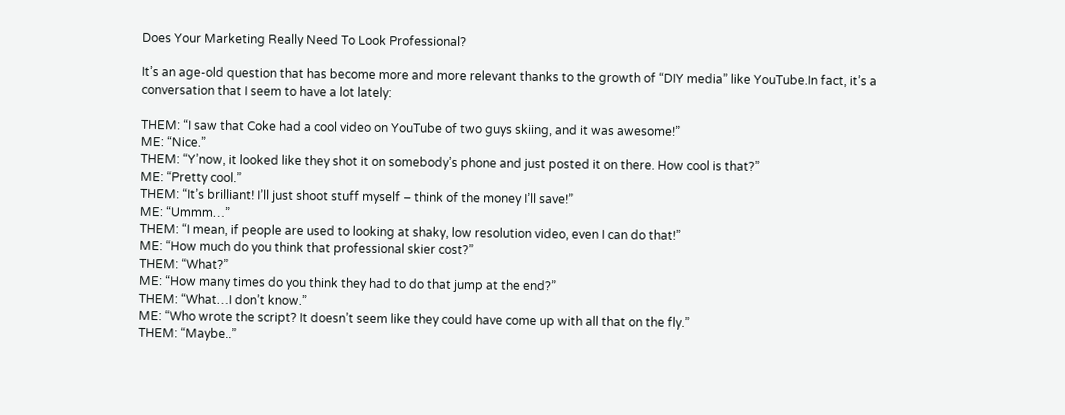Does Your Marketing Really Need To Look Professional?

It’s an age-old question that has become more and more relevant thanks to the growth of “DIY media” like YouTube.In fact, it’s a conversation that I seem to have a lot lately:

THEM: “I saw that Coke had a cool video on YouTube of two guys skiing, and it was awesome!”
ME: “Nice.”
THEM: “Y’now, it looked like they shot it on somebody’s phone and just posted it on there. How cool is that?”
ME: “Pretty cool.”
THEM: “It’s brilliant! I’ll just shoot stuff myself – think of the money I’ll save!”
ME: “Ummm…”
THEM: “I mean, if people are used to looking at shaky, low resolution video, even I can do that!”
ME: “How much do you think that professional skier cost?”
THEM: “What?”
ME: “How many times do you think they had to do that jump at the end?”
THEM: “What…I don’t know.”
ME: “Who wrote the script? It doesn’t seem like they could have come up with all that on the fly.”
THEM: “Maybe..”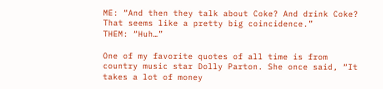ME: “And then they talk about Coke? And drink Coke? That seems like a pretty big coincidence.”
THEM: “Huh…”

One of my favorite quotes of all time is from country music star Dolly Parton. She once said, “It takes a lot of money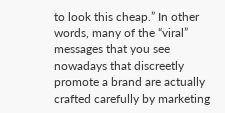to look this cheap.” In other words, many of the “viral” messages that you see nowadays that discreetly promote a brand are actually crafted carefully by marketing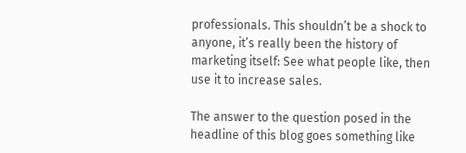professionals. This shouldn’t be a shock to anyone, it’s really been the history of marketing itself: See what people like, then use it to increase sales.

The answer to the question posed in the headline of this blog goes something like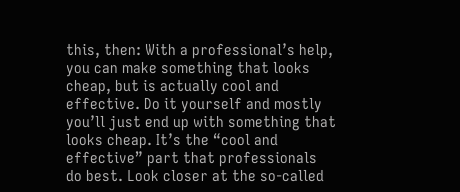this, then: With a professional’s help, you can make something that looks cheap, but is actually cool and effective. Do it yourself and mostly you’ll just end up with something that looks cheap. It’s the “cool and effective” part that professionals do best. Look closer at the so-called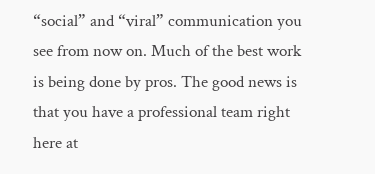“social” and “viral” communication you see from now on. Much of the best work is being done by pros. The good news is that you have a professional team right here at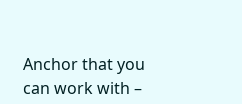Anchor that you can work with –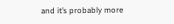and it’s probably more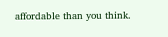affordable than you think.